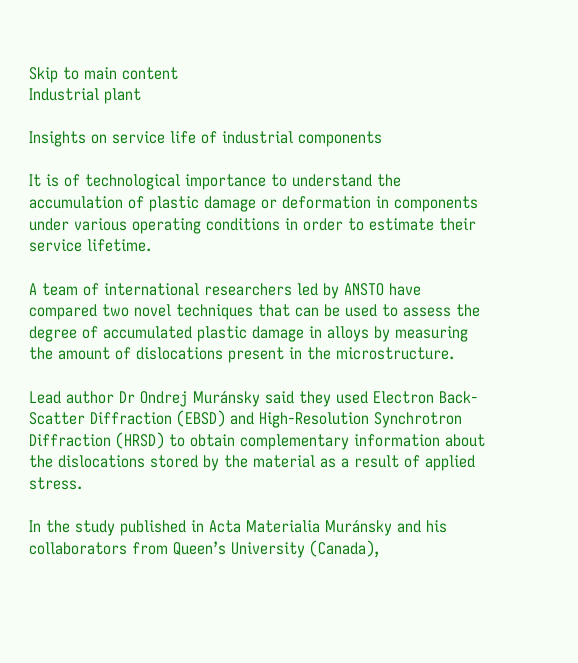Skip to main content
Industrial plant

Insights on service life of industrial components

It is of technological importance to understand the accumulation of plastic damage or deformation in components under various operating conditions in order to estimate their service lifetime.

A team of international researchers led by ANSTO have compared two novel techniques that can be used to assess the degree of accumulated plastic damage in alloys by measuring the amount of dislocations present in the microstructure.

Lead author Dr Ondrej Muránsky said they used Electron Back-Scatter Diffraction (EBSD) and High-Resolution Synchrotron Diffraction (HRSD) to obtain complementary information about the dislocations stored by the material as a result of applied stress.

In the study published in Acta Materialia Muránsky and his collaborators from Queen’s University (Canada),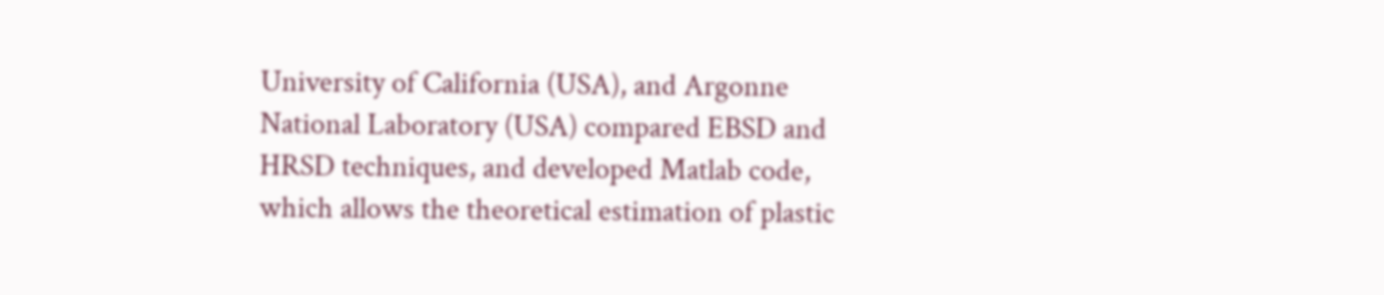University of California (USA), and Argonne National Laboratory (USA) compared EBSD and HRSD techniques, and developed Matlab code, which allows the theoretical estimation of plastic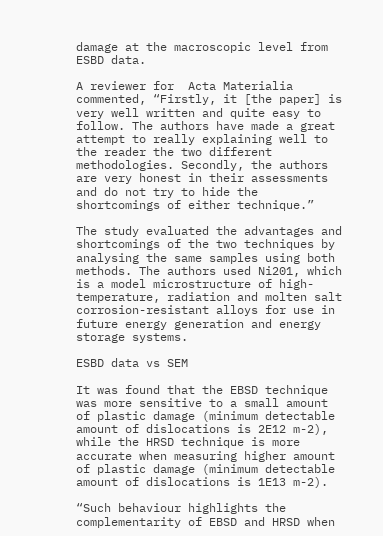damage at the macroscopic level from ESBD data.

A reviewer for  Acta Materialia commented, “Firstly, it [the paper] is very well written and quite easy to follow. The authors have made a great attempt to really explaining well to the reader the two different methodologies. Secondly, the authors are very honest in their assessments and do not try to hide the shortcomings of either technique.”

The study evaluated the advantages and shortcomings of the two techniques by analysing the same samples using both methods. The authors used Ni201, which is a model microstructure of high-temperature, radiation and molten salt corrosion-resistant alloys for use in future energy generation and energy storage systems.

ESBD data vs SEM

It was found that the EBSD technique was more sensitive to a small amount of plastic damage (minimum detectable amount of dislocations is 2E12 m-2), while the HRSD technique is more accurate when measuring higher amount of plastic damage (minimum detectable amount of dislocations is 1E13 m-2).

“Such behaviour highlights the complementarity of EBSD and HRSD when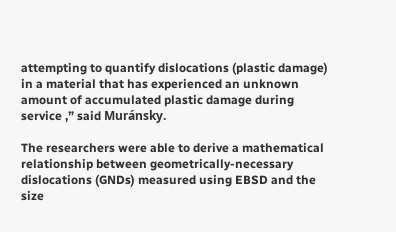attempting to quantify dislocations (plastic damage) in a material that has experienced an unknown amount of accumulated plastic damage during  service ,” said Muránsky.

The researchers were able to derive a mathematical relationship between geometrically-necessary dislocations (GNDs) measured using EBSD and the size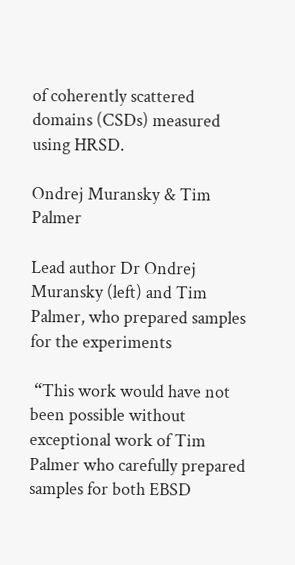of coherently scattered domains (CSDs) measured using HRSD.

Ondrej Muransky & Tim Palmer

Lead author Dr Ondrej Muransky (left) and Tim Palmer, who prepared samples for the experiments

 “This work would have not been possible without exceptional work of Tim Palmer who carefully prepared samples for both EBSD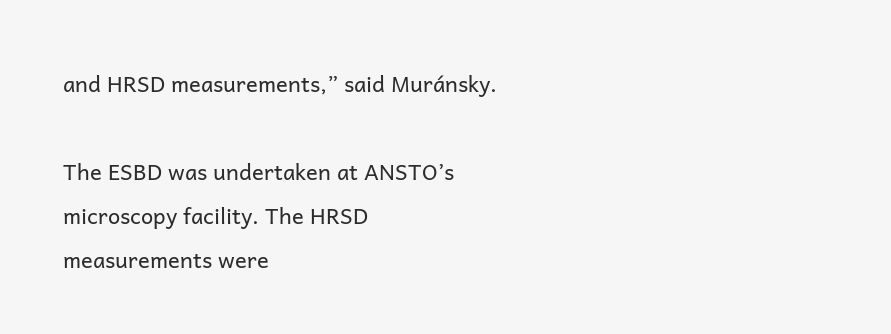and HRSD measurements,” said Muránsky.

The ESBD was undertaken at ANSTO’s microscopy facility. The HRSD measurements were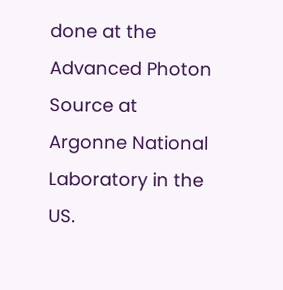done at the Advanced Photon Source at Argonne National Laboratory in the US.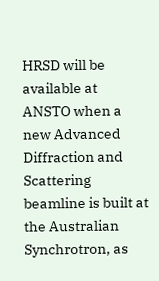HRSD will be available at ANSTO when a new Advanced Diffraction and Scattering beamline is built at the Australian Synchrotron, as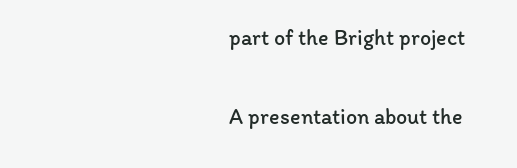part of the Bright project

A presentation about the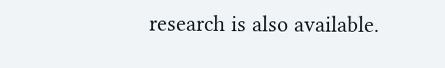research is also available.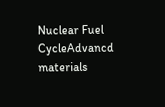Nuclear Fuel CycleAdvancd materials